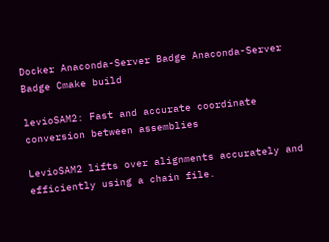Docker Anaconda-Server Badge Anaconda-Server Badge Cmake build

levioSAM2: Fast and accurate coordinate conversion between assemblies

LevioSAM2 lifts over alignments accurately and efficiently using a chain file.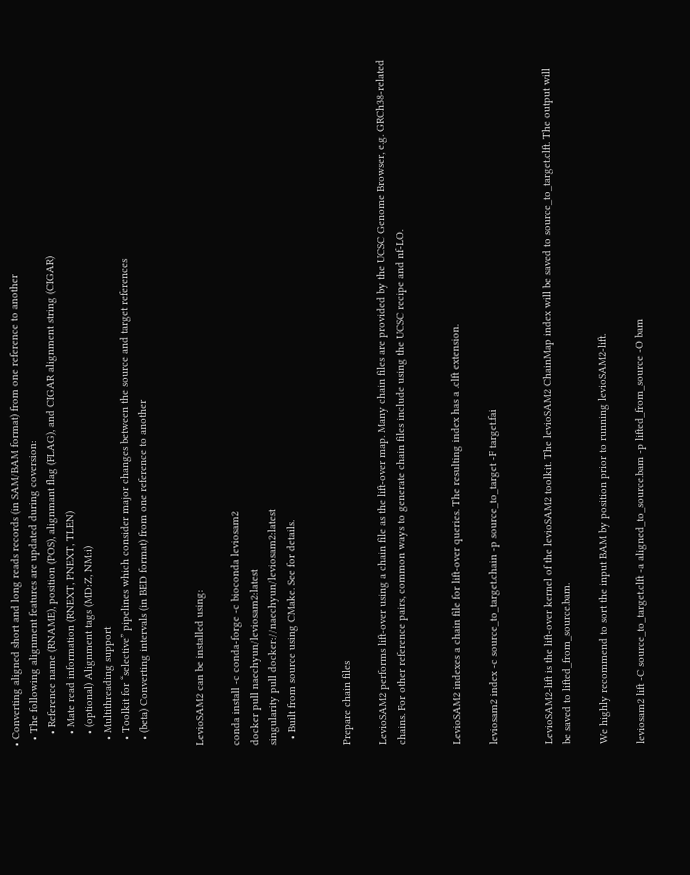• Converting aligned short and long reads records (in SAM/BAM format) from one reference to another
  • The following alignment features are updated during coversion:
    • Reference name (RNAME), position (POS), alignmant flag (FLAG), and CIGAR alignment string (CIGAR)
    • Mate read information (RNEXT, PNEXT, TLEN)
    • (optional) Alignment tags (MD:Z, NM:i)
  • Multithreading support
  • Toolkit for “selective” pipelines which consider major changes between the source and target references
  • (beta) Converting intervals (in BED format) from one reference to another


LevioSAM2 can be installed using:

conda install -c conda-forge -c bioconda leviosam2
docker pull naechyun/leviosam2:latest
singularity pull docker://naechyun/leviosam2:latest
  • Built from source using CMake. See for details.


Prepare chain files

LevioSAM2 performs lift-over using a chain file as the lift-over map. Many chain files are provided by the UCSC Genome Browser, e.g. GRCh38-related chains. For other reference pairs, common ways to generate chain files include using the UCSC recipe and nf-LO.


LevioSAM2 indexes a chain file for lift-over queries. The resulting index has a .clft extension.

leviosam2 index -c source_to_target.chain -p source_to_target -F target.fai


LevioSAM2-lift is the lift-over kernel of the levioSAM2 toolkit. The levioSAM2 ChainMap index will be saved to source_to_target.clft. The output will be saved to lifted_from_source.bam.

We highly recommend to sort the input BAM by position prior to running levioSAM2-lift.

leviosam2 lift -C source_to_target.clft -a aligned_to_source.bam -p lifted_from_source -O bam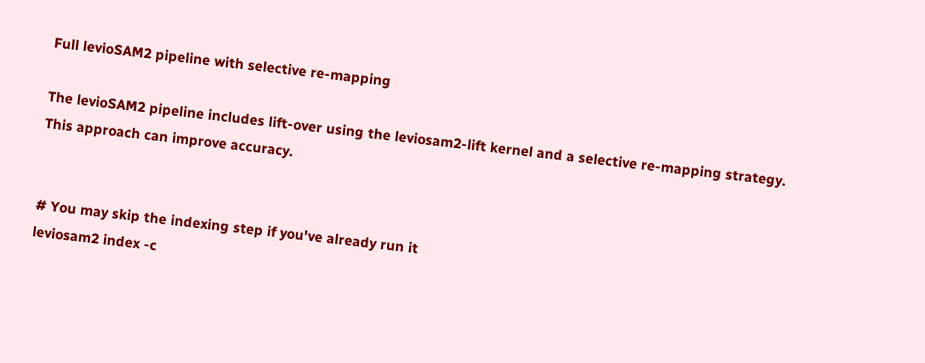Full levioSAM2 pipeline with selective re-mapping

The levioSAM2 pipeline includes lift-over using the leviosam2-lift kernel and a selective re-mapping strategy. This approach can improve accuracy.


# You may skip the indexing step if you've already run it
leviosam2 index -c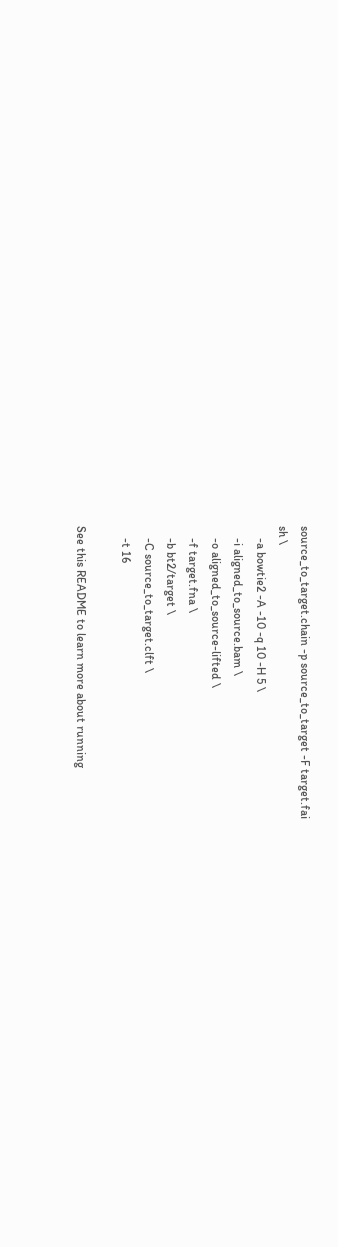source_to_target.chain -p source_to_target -F target.fai
sh \
    -a bowtie2 -A -10 -q 10 -H 5 \
    -i aligned_to_source.bam \
    -o aligned_to_source-lifted \
    -f target.fna \
    -b bt2/target \
    -C source_to_target.clft \
    -t 16

See this README to learn more about running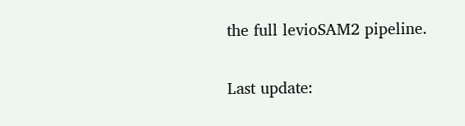the full levioSAM2 pipeline.


Last update: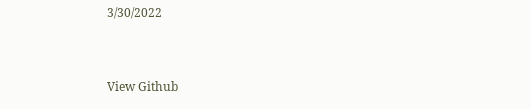3/30/2022


View Github